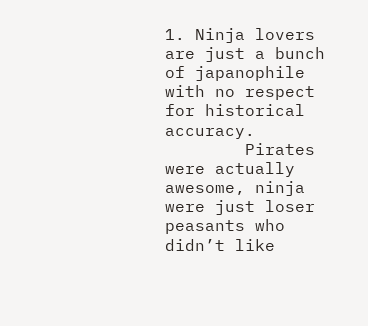1. Ninja lovers are just a bunch of japanophile with no respect for historical accuracy.
        Pirates were actually awesome, ninja were just loser peasants who didn’t like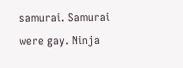samurai. Samurai were gay. Ninja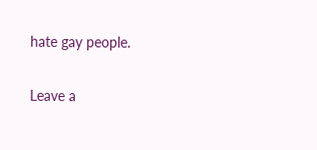hate gay people.

Leave a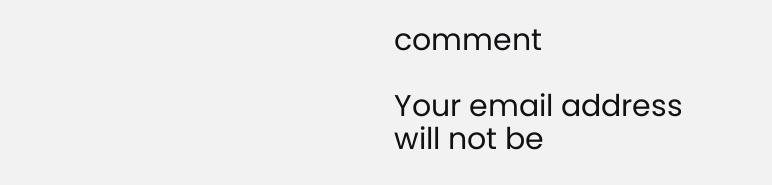comment

Your email address will not be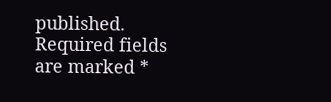published. Required fields are marked *